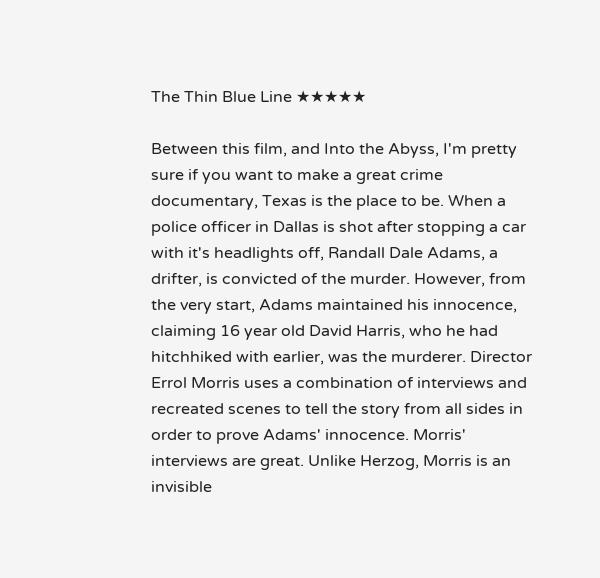The Thin Blue Line ★★★★★

Between this film, and Into the Abyss, I'm pretty sure if you want to make a great crime documentary, Texas is the place to be. When a police officer in Dallas is shot after stopping a car with it's headlights off, Randall Dale Adams, a drifter, is convicted of the murder. However, from the very start, Adams maintained his innocence, claiming 16 year old David Harris, who he had hitchhiked with earlier, was the murderer. Director Errol Morris uses a combination of interviews and recreated scenes to tell the story from all sides in order to prove Adams' innocence. Morris' interviews are great. Unlike Herzog, Morris is an invisible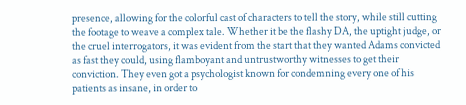presence, allowing for the colorful cast of characters to tell the story, while still cutting the footage to weave a complex tale. Whether it be the flashy DA, the uptight judge, or the cruel interrogators, it was evident from the start that they wanted Adams convicted as fast they could, using flamboyant and untrustworthy witnesses to get their conviction. They even got a psychologist known for condemning every one of his patients as insane, in order to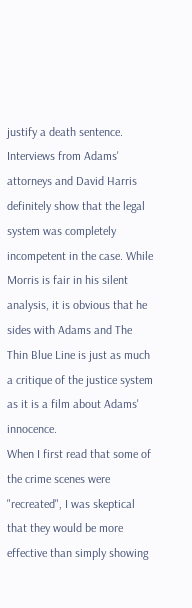justify a death sentence. Interviews from Adams' attorneys and David Harris definitely show that the legal system was completely incompetent in the case. While Morris is fair in his silent analysis, it is obvious that he sides with Adams and The Thin Blue Line is just as much a critique of the justice system as it is a film about Adams' innocence.
When I first read that some of the crime scenes were "recreated", I was skeptical that they would be more effective than simply showing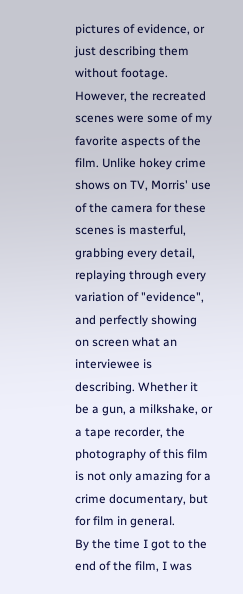pictures of evidence, or just describing them without footage. However, the recreated scenes were some of my favorite aspects of the film. Unlike hokey crime shows on TV, Morris' use of the camera for these scenes is masterful, grabbing every detail, replaying through every variation of "evidence", and perfectly showing on screen what an interviewee is describing. Whether it be a gun, a milkshake, or a tape recorder, the photography of this film is not only amazing for a crime documentary, but for film in general.
By the time I got to the end of the film, I was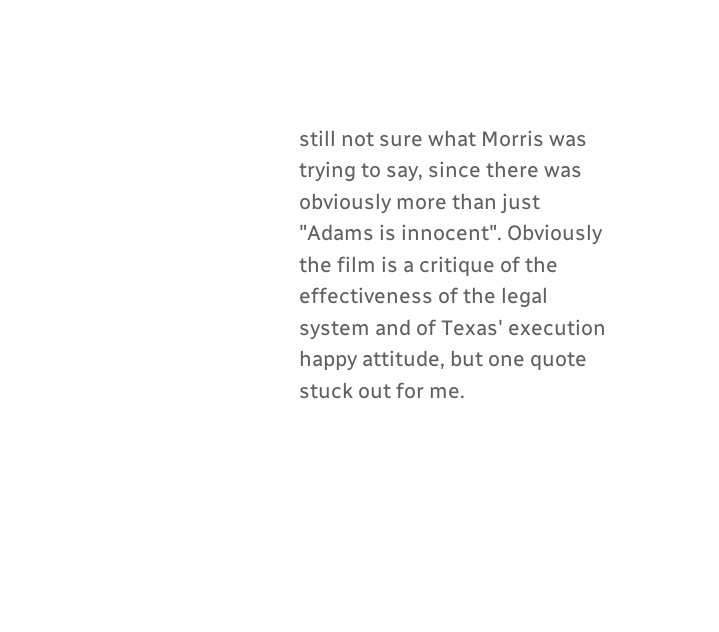still not sure what Morris was trying to say, since there was obviously more than just "Adams is innocent". Obviously the film is a critique of the effectiveness of the legal system and of Texas' execution happy attitude, but one quote stuck out for me.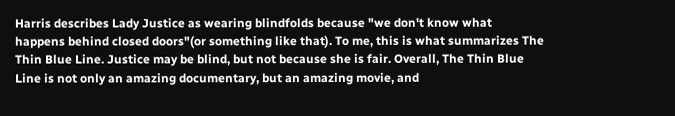Harris describes Lady Justice as wearing blindfolds because "we don't know what happens behind closed doors"(or something like that). To me, this is what summarizes The Thin Blue Line. Justice may be blind, but not because she is fair. Overall, The Thin Blue Line is not only an amazing documentary, but an amazing movie, and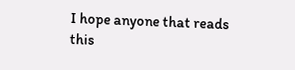I hope anyone that reads this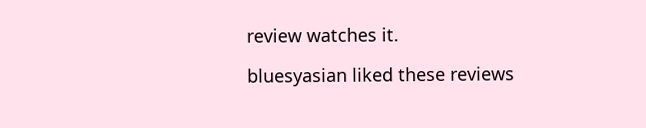review watches it.

bluesyasian liked these reviews